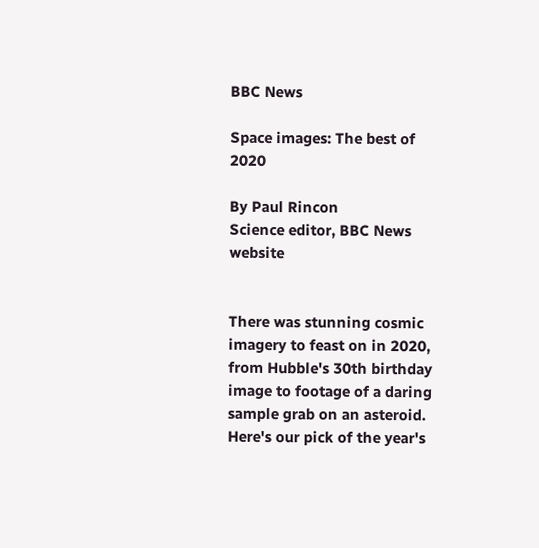BBC News

Space images: The best of 2020

By Paul Rincon
Science editor, BBC News website


There was stunning cosmic imagery to feast on in 2020, from Hubble's 30th birthday image to footage of a daring sample grab on an asteroid. Here's our pick of the year's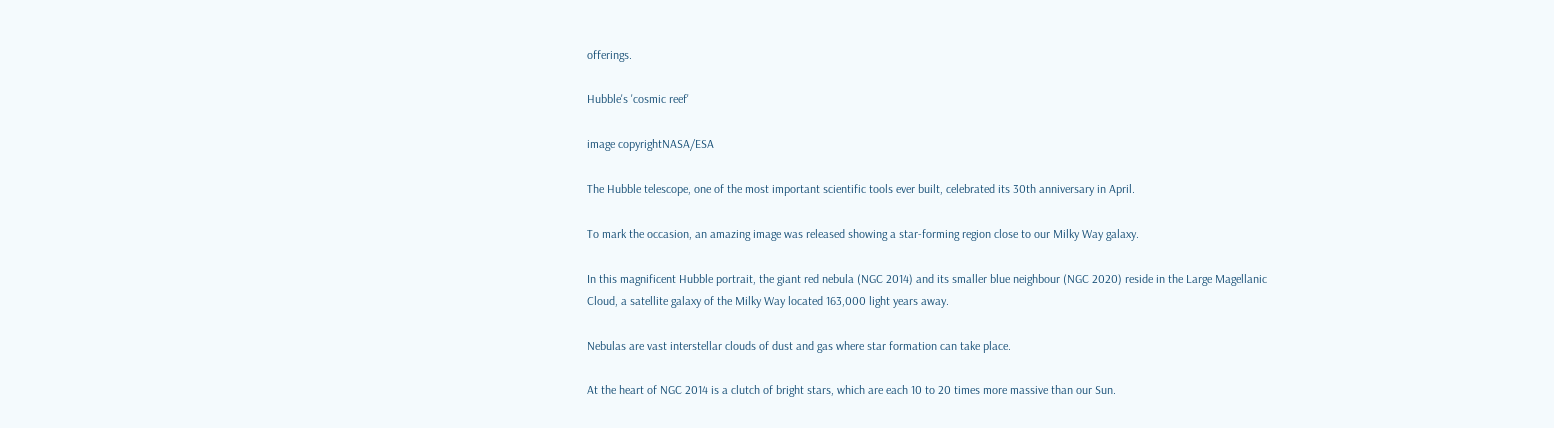offerings.

Hubble's 'cosmic reef'

image copyrightNASA/ESA

The Hubble telescope, one of the most important scientific tools ever built, celebrated its 30th anniversary in April.

To mark the occasion, an amazing image was released showing a star-forming region close to our Milky Way galaxy.

In this magnificent Hubble portrait, the giant red nebula (NGC 2014) and its smaller blue neighbour (NGC 2020) reside in the Large Magellanic Cloud, a satellite galaxy of the Milky Way located 163,000 light years away.

Nebulas are vast interstellar clouds of dust and gas where star formation can take place.

At the heart of NGC 2014 is a clutch of bright stars, which are each 10 to 20 times more massive than our Sun.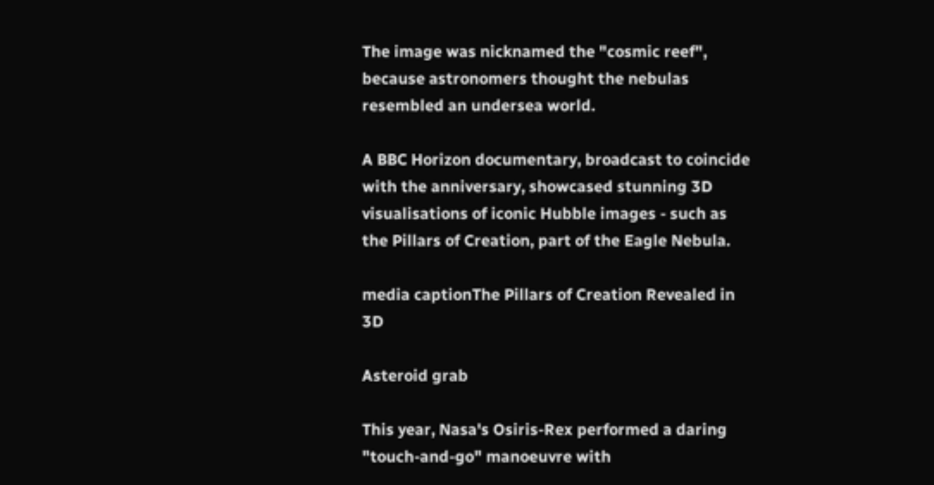The image was nicknamed the "cosmic reef", because astronomers thought the nebulas resembled an undersea world.

A BBC Horizon documentary, broadcast to coincide with the anniversary, showcased stunning 3D visualisations of iconic Hubble images - such as the Pillars of Creation, part of the Eagle Nebula.

media captionThe Pillars of Creation Revealed in 3D

Asteroid grab

This year, Nasa's Osiris-Rex performed a daring "touch-and-go" manoeuvre with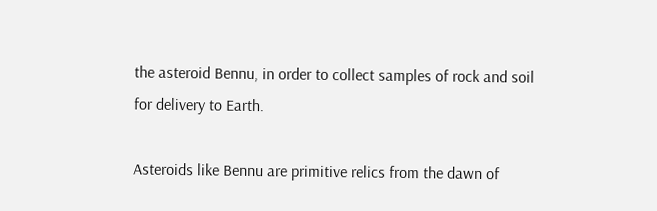the asteroid Bennu, in order to collect samples of rock and soil for delivery to Earth.

Asteroids like Bennu are primitive relics from the dawn of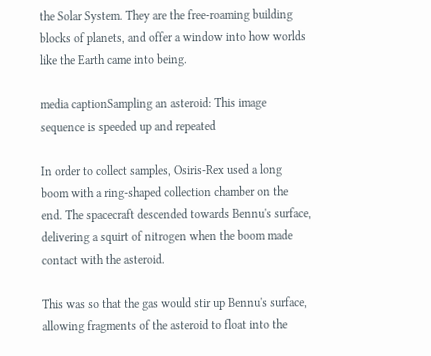the Solar System. They are the free-roaming building blocks of planets, and offer a window into how worlds like the Earth came into being.

media captionSampling an asteroid: This image sequence is speeded up and repeated

In order to collect samples, Osiris-Rex used a long boom with a ring-shaped collection chamber on the end. The spacecraft descended towards Bennu's surface, delivering a squirt of nitrogen when the boom made contact with the asteroid.

This was so that the gas would stir up Bennu's surface, allowing fragments of the asteroid to float into the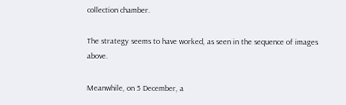collection chamber.

The strategy seems to have worked, as seen in the sequence of images above.

Meanwhile, on 5 December, a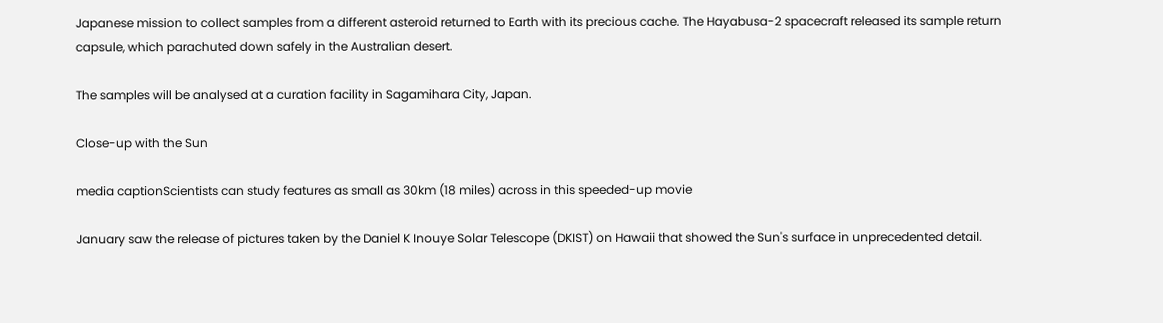Japanese mission to collect samples from a different asteroid returned to Earth with its precious cache. The Hayabusa-2 spacecraft released its sample return capsule, which parachuted down safely in the Australian desert.

The samples will be analysed at a curation facility in Sagamihara City, Japan.

Close-up with the Sun

media captionScientists can study features as small as 30km (18 miles) across in this speeded-up movie

January saw the release of pictures taken by the Daniel K Inouye Solar Telescope (DKIST) on Hawaii that showed the Sun's surface in unprecedented detail.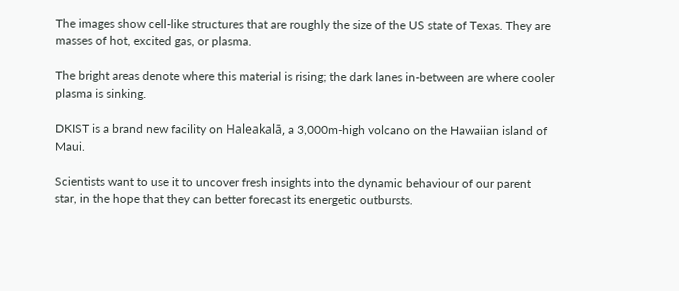The images show cell-like structures that are roughly the size of the US state of Texas. They are masses of hot, excited gas, or plasma.

The bright areas denote where this material is rising; the dark lanes in-between are where cooler plasma is sinking.

DKIST is a brand new facility on Haleakalā, a 3,000m-high volcano on the Hawaiian island of Maui.

Scientists want to use it to uncover fresh insights into the dynamic behaviour of our parent star, in the hope that they can better forecast its energetic outbursts.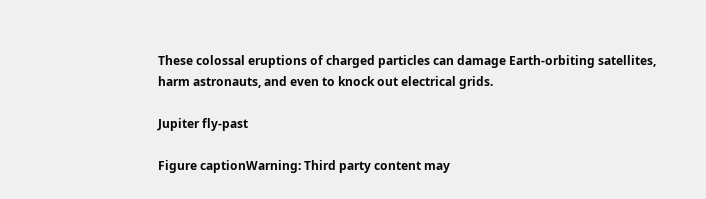These colossal eruptions of charged particles can damage Earth-orbiting satellites, harm astronauts, and even to knock out electrical grids.

Jupiter fly-past

Figure captionWarning: Third party content may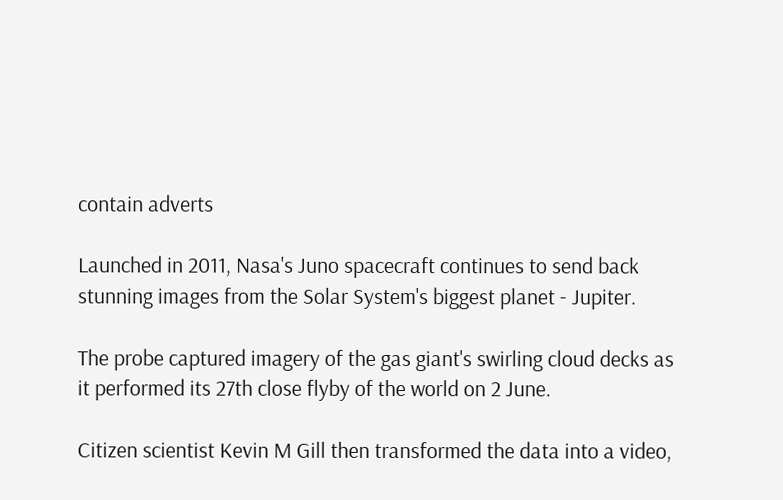contain adverts

Launched in 2011, Nasa's Juno spacecraft continues to send back stunning images from the Solar System's biggest planet - Jupiter.

The probe captured imagery of the gas giant's swirling cloud decks as it performed its 27th close flyby of the world on 2 June.

Citizen scientist Kevin M Gill then transformed the data into a video,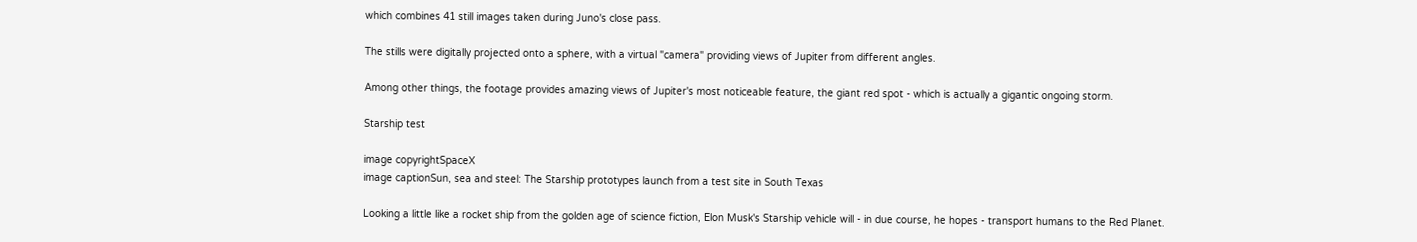which combines 41 still images taken during Juno's close pass.

The stills were digitally projected onto a sphere, with a virtual "camera" providing views of Jupiter from different angles.

Among other things, the footage provides amazing views of Jupiter's most noticeable feature, the giant red spot - which is actually a gigantic ongoing storm.

Starship test

image copyrightSpaceX
image captionSun, sea and steel: The Starship prototypes launch from a test site in South Texas

Looking a little like a rocket ship from the golden age of science fiction, Elon Musk's Starship vehicle will - in due course, he hopes - transport humans to the Red Planet.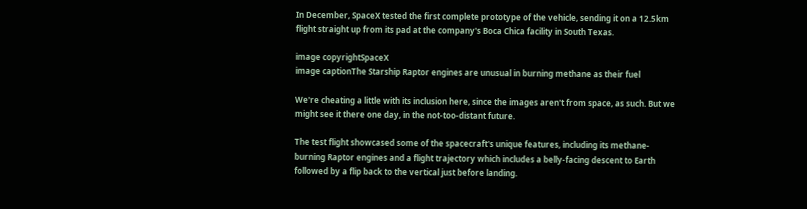In December, SpaceX tested the first complete prototype of the vehicle, sending it on a 12.5km flight straight up from its pad at the company's Boca Chica facility in South Texas.

image copyrightSpaceX
image captionThe Starship Raptor engines are unusual in burning methane as their fuel

We're cheating a little with its inclusion here, since the images aren't from space, as such. But we might see it there one day, in the not-too-distant future.

The test flight showcased some of the spacecraft's unique features, including its methane-burning Raptor engines and a flight trajectory which includes a belly-facing descent to Earth followed by a flip back to the vertical just before landing.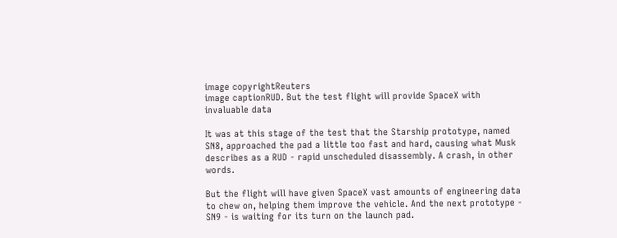image copyrightReuters
image captionRUD. But the test flight will provide SpaceX with invaluable data

It was at this stage of the test that the Starship prototype, named SN8, approached the pad a little too fast and hard, causing what Musk describes as a RUD - rapid unscheduled disassembly. A crash, in other words.

But the flight will have given SpaceX vast amounts of engineering data to chew on, helping them improve the vehicle. And the next prototype - SN9 - is waiting for its turn on the launch pad.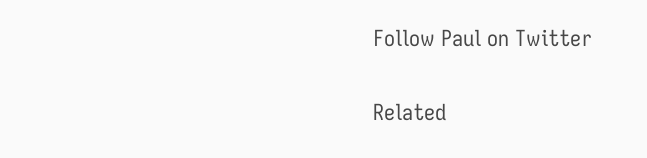Follow Paul on Twitter

Related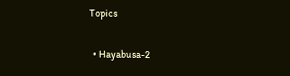Topics

  • Hayabusa-2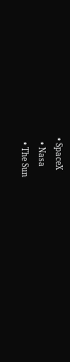• SpaceX
  • Nasa
  • The Sun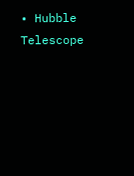• Hubble Telescope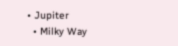• Jupiter
  • Milky Way